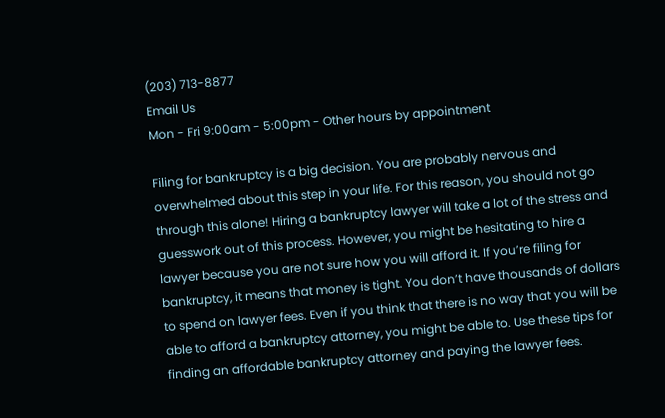(203) 713-8877
Email Us
Mon - Fri 9:00am - 5:00pm - Other hours by appointment

Filing for bankruptcy is a big decision. You are probably nervous and overwhelmed about this step in your life. For this reason, you should not go through this alone! Hiring a bankruptcy lawyer will take a lot of the stress and guesswork out of this process. However, you might be hesitating to hire a lawyer because you are not sure how you will afford it. If you’re filing for bankruptcy, it means that money is tight. You don’t have thousands of dollars to spend on lawyer fees. Even if you think that there is no way that you will be able to afford a bankruptcy attorney, you might be able to. Use these tips for finding an affordable bankruptcy attorney and paying the lawyer fees.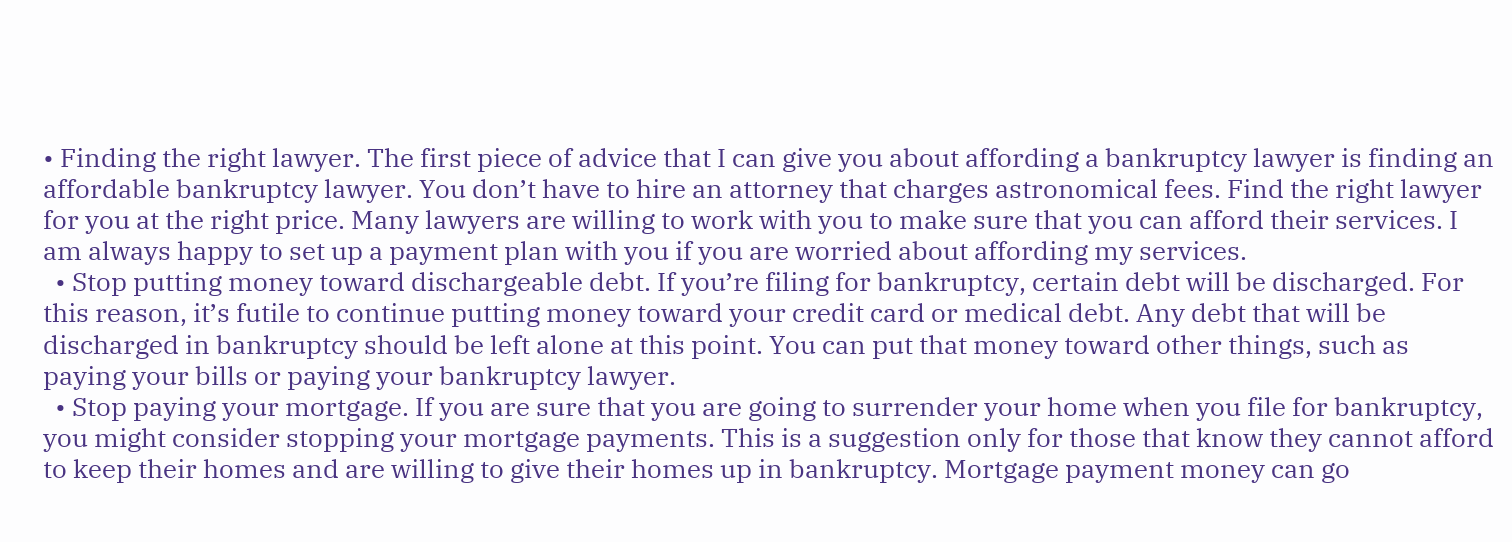• Finding the right lawyer. The first piece of advice that I can give you about affording a bankruptcy lawyer is finding an affordable bankruptcy lawyer. You don’t have to hire an attorney that charges astronomical fees. Find the right lawyer for you at the right price. Many lawyers are willing to work with you to make sure that you can afford their services. I am always happy to set up a payment plan with you if you are worried about affording my services.
  • Stop putting money toward dischargeable debt. If you’re filing for bankruptcy, certain debt will be discharged. For this reason, it’s futile to continue putting money toward your credit card or medical debt. Any debt that will be discharged in bankruptcy should be left alone at this point. You can put that money toward other things, such as paying your bills or paying your bankruptcy lawyer.
  • Stop paying your mortgage. If you are sure that you are going to surrender your home when you file for bankruptcy, you might consider stopping your mortgage payments. This is a suggestion only for those that know they cannot afford to keep their homes and are willing to give their homes up in bankruptcy. Mortgage payment money can go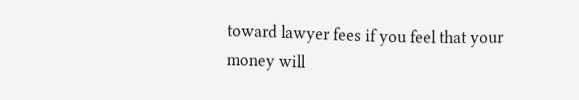toward lawyer fees if you feel that your money will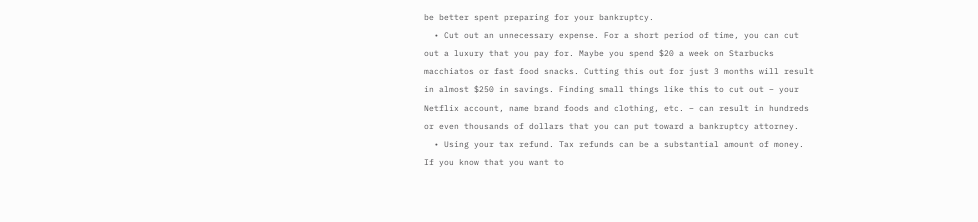be better spent preparing for your bankruptcy.
  • Cut out an unnecessary expense. For a short period of time, you can cut out a luxury that you pay for. Maybe you spend $20 a week on Starbucks macchiatos or fast food snacks. Cutting this out for just 3 months will result in almost $250 in savings. Finding small things like this to cut out – your Netflix account, name brand foods and clothing, etc. – can result in hundreds or even thousands of dollars that you can put toward a bankruptcy attorney.
  • Using your tax refund. Tax refunds can be a substantial amount of money. If you know that you want to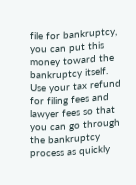file for bankruptcy, you can put this money toward the bankruptcy itself. Use your tax refund for filing fees and lawyer fees so that you can go through the bankruptcy process as quickly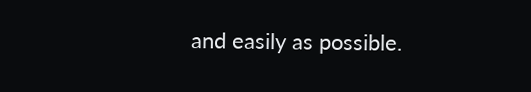and easily as possible.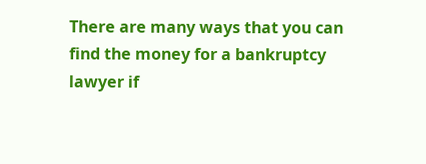There are many ways that you can find the money for a bankruptcy lawyer if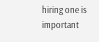hiring one is important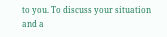to you. To discuss your situation and a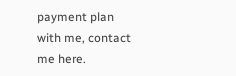payment plan with me, contact me here.